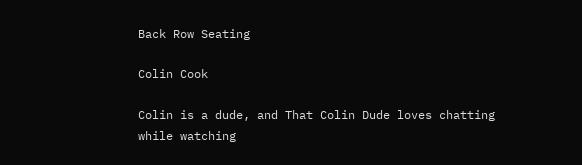Back Row Seating

Colin Cook

Colin is a dude, and That Colin Dude loves chatting while watching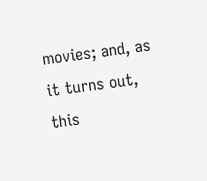movies; and, as it turns out, this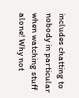includes chatting to nobody in particular when watching stuff alone! Why not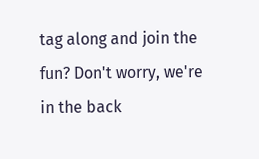tag along and join the fun? Don't worry, we're in the back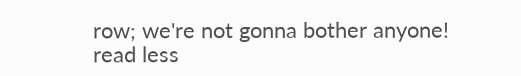row; we're not gonna bother anyone! read less